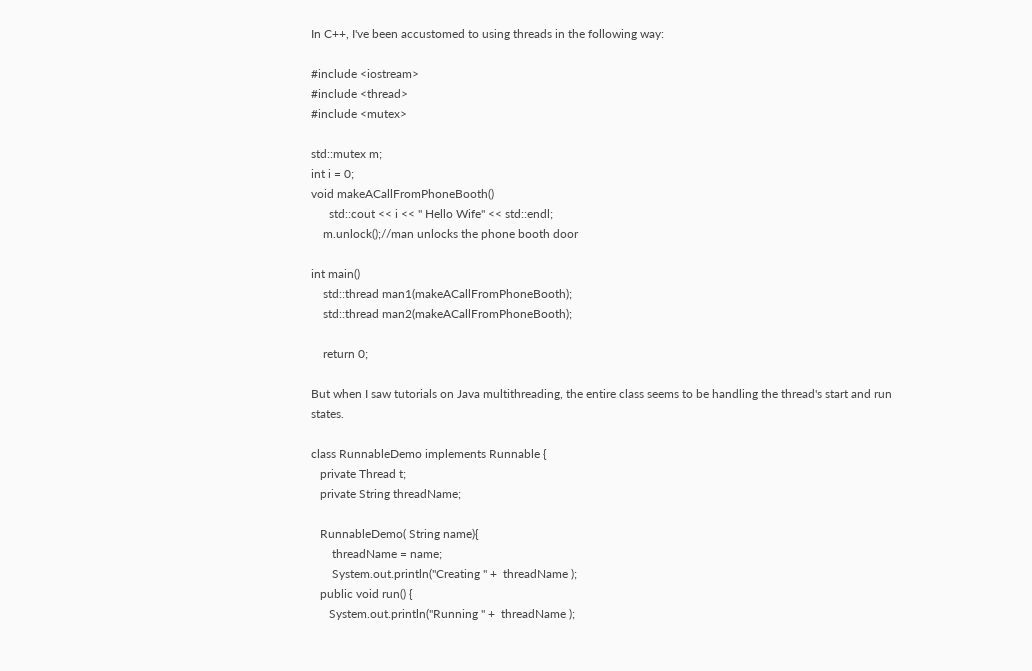In C++, I've been accustomed to using threads in the following way:

#include <iostream>
#include <thread>
#include <mutex>

std::mutex m;
int i = 0;
void makeACallFromPhoneBooth()
      std::cout << i << " Hello Wife" << std::endl;
    m.unlock();//man unlocks the phone booth door

int main()
    std::thread man1(makeACallFromPhoneBooth);
    std::thread man2(makeACallFromPhoneBooth);

    return 0;

But when I saw tutorials on Java multithreading, the entire class seems to be handling the thread's start and run states.

class RunnableDemo implements Runnable {
   private Thread t;
   private String threadName;

   RunnableDemo( String name){
       threadName = name;
       System.out.println("Creating " +  threadName );
   public void run() {
      System.out.println("Running " +  threadName );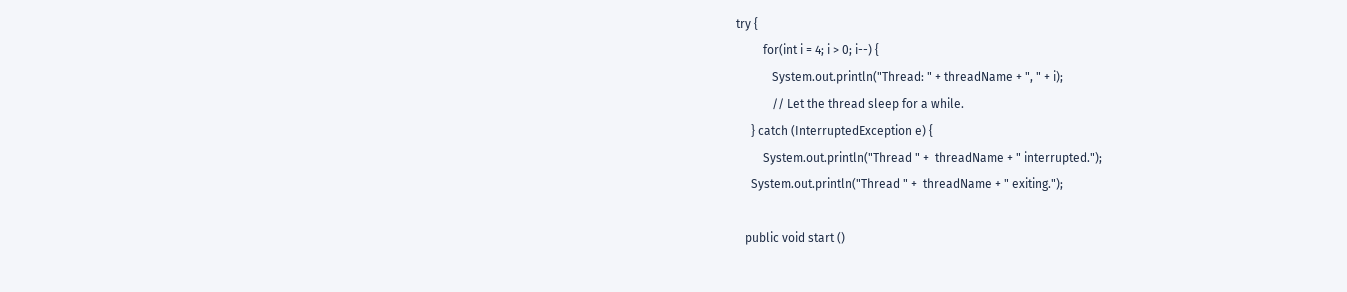try {
         for(int i = 4; i > 0; i--) {
            System.out.println("Thread: " + threadName + ", " + i);
            // Let the thread sleep for a while.
     } catch (InterruptedException e) {
         System.out.println("Thread " +  threadName + " interrupted.");
     System.out.println("Thread " +  threadName + " exiting.");

   public void start ()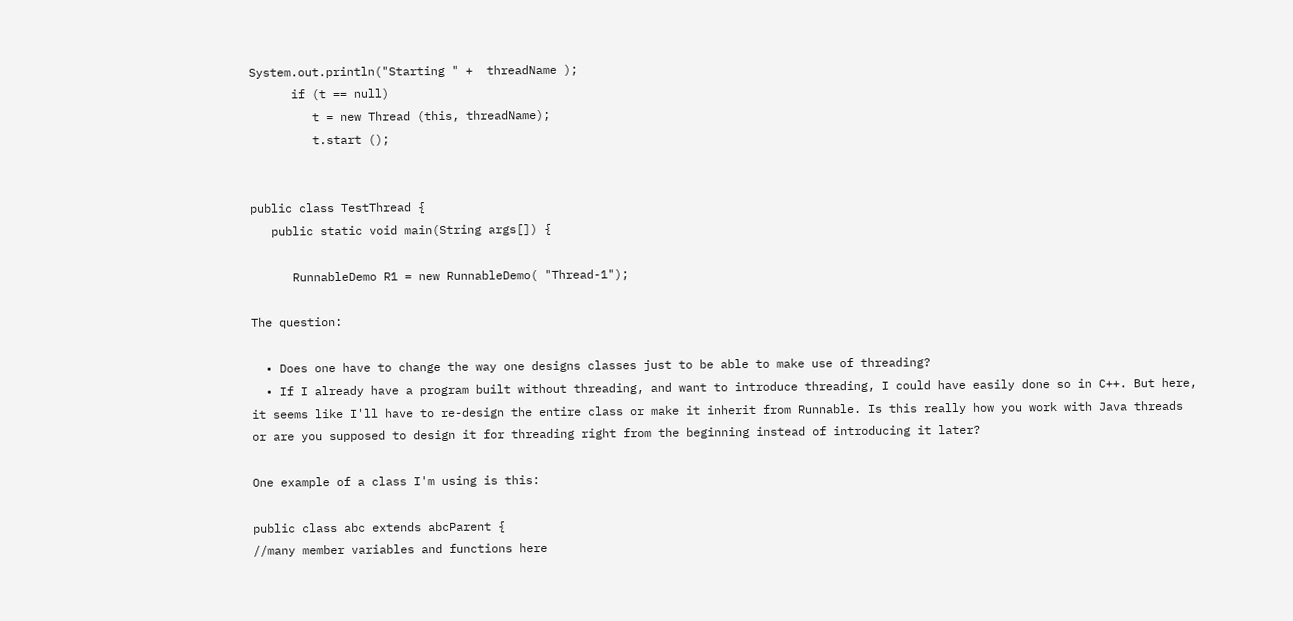System.out.println("Starting " +  threadName );
      if (t == null)
         t = new Thread (this, threadName);
         t.start ();


public class TestThread {
   public static void main(String args[]) {

      RunnableDemo R1 = new RunnableDemo( "Thread-1");

The question:

  • Does one have to change the way one designs classes just to be able to make use of threading?
  • If I already have a program built without threading, and want to introduce threading, I could have easily done so in C++. But here, it seems like I'll have to re-design the entire class or make it inherit from Runnable. Is this really how you work with Java threads or are you supposed to design it for threading right from the beginning instead of introducing it later?

One example of a class I'm using is this:

public class abc extends abcParent {
//many member variables and functions here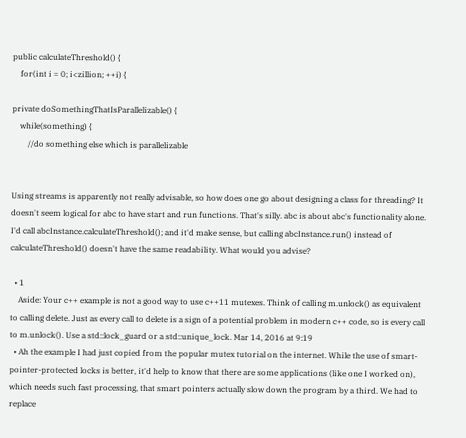public calculateThreshold() {
    for(int i = 0; i<zillion; ++i) {

private doSomethingThatIsParallelizable() {
    while(something) {
        //do something else which is parallelizable


Using streams is apparently not really advisable, so how does one go about designing a class for threading? It doesn't seem logical for abc to have start and run functions. That's silly. abc is about abc's functionality alone. I'd call abcInstance.calculateThreshold(); and it'd make sense, but calling abcInstance.run() instead of calculateThreshold() doesn't have the same readability. What would you advise?

  • 1
    Aside: Your c++ example is not a good way to use c++11 mutexes. Think of calling m.unlock() as equivalent to calling delete. Just as every call to delete is a sign of a potential problem in modern c++ code, so is every call to m.unlock(). Use a std::lock_guard or a std::unique_lock. Mar 14, 2016 at 9:19
  • Ah the example I had just copied from the popular mutex tutorial on the internet. While the use of smart-pointer-protected locks is better, it'd help to know that there are some applications (like one I worked on), which needs such fast processing, that smart pointers actually slow down the program by a third. We had to replace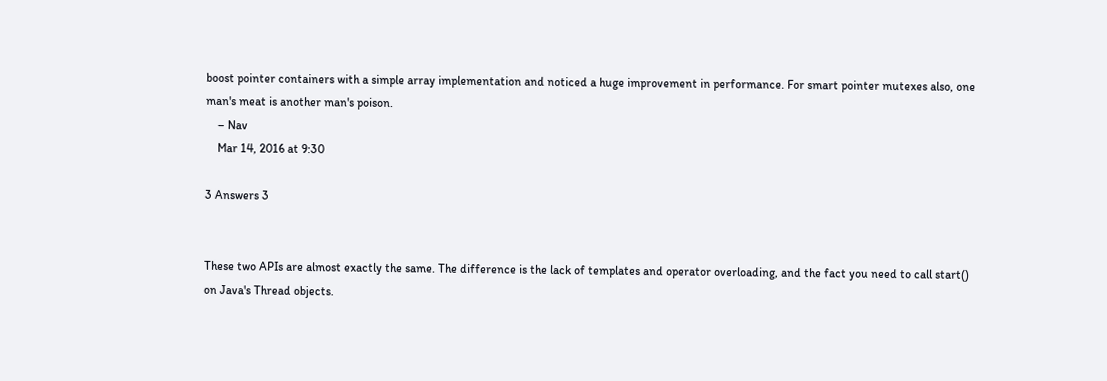boost pointer containers with a simple array implementation and noticed a huge improvement in performance. For smart pointer mutexes also, one man's meat is another man's poison.
    – Nav
    Mar 14, 2016 at 9:30

3 Answers 3


These two APIs are almost exactly the same. The difference is the lack of templates and operator overloading, and the fact you need to call start() on Java's Thread objects.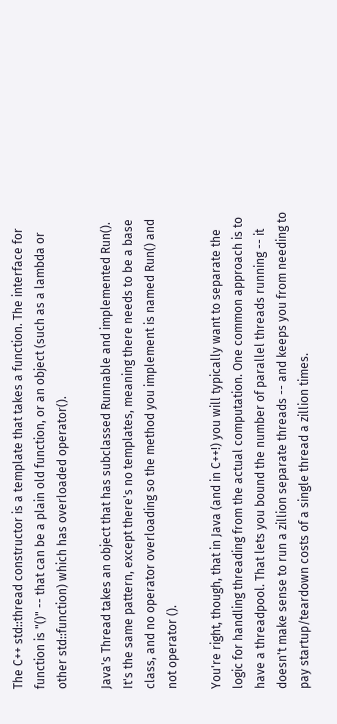The C++ std::thread constructor is a template that takes a function. The interface for function is "()" -- that can be a plain old function, or an object (such as a lambda or other std::function) which has overloaded operator().

Java's Thread takes an object that has subclassed Runnable and implemented Run(). It's the same pattern, except there's no templates, meaning there needs to be a base class, and no operator overloading so the method you implement is named Run() and not operator ().

You're right, though, that in Java (and in C++!) you will typically want to separate the logic for handling threading from the actual computation. One common approach is to have a threadpool. That lets you bound the number of parallel threads running -- it doesn't make sense to run a zillion separate threads -- and keeps you from needing to pay startup/teardown costs of a single thread a zillion times.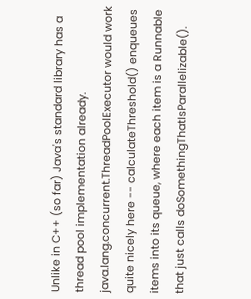Unlike in C++ (so far) Java's standard library has a thread pool implementation already. java.lang.concurrent.ThreadPoolExecutor would work quite nicely here -- calculateThreshold() enqueues items into its queue, where each item is a Runnable that just calls doSomethingThatIsParallelizable().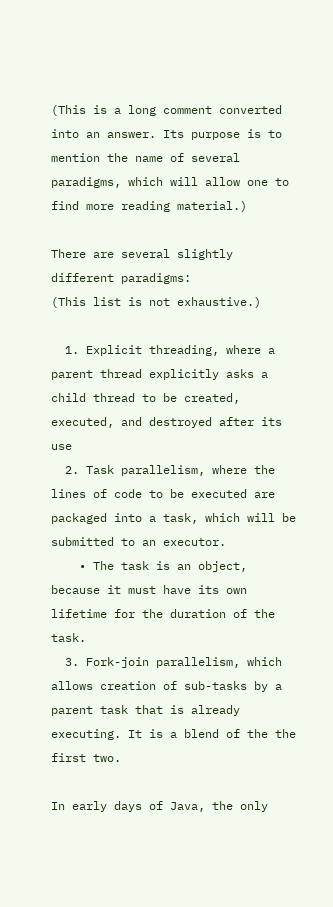(This is a long comment converted into an answer. Its purpose is to mention the name of several paradigms, which will allow one to find more reading material.)

There are several slightly different paradigms:
(This list is not exhaustive.)

  1. Explicit threading, where a parent thread explicitly asks a child thread to be created, executed, and destroyed after its use
  2. Task parallelism, where the lines of code to be executed are packaged into a task, which will be submitted to an executor.
    • The task is an object, because it must have its own lifetime for the duration of the task.
  3. Fork-join parallelism, which allows creation of sub-tasks by a parent task that is already executing. It is a blend of the the first two.

In early days of Java, the only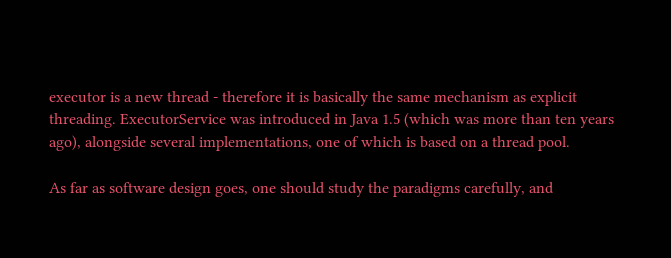executor is a new thread - therefore it is basically the same mechanism as explicit threading. ExecutorService was introduced in Java 1.5 (which was more than ten years ago), alongside several implementations, one of which is based on a thread pool.

As far as software design goes, one should study the paradigms carefully, and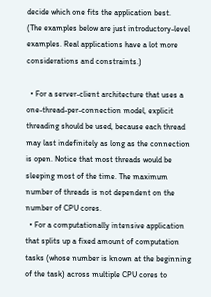decide which one fits the application best.
(The examples below are just introductory-level examples. Real applications have a lot more considerations and constraints.)

  • For a server-client architecture that uses a one-thread-per-connection model, explicit threading should be used, because each thread may last indefinitely as long as the connection is open. Notice that most threads would be sleeping most of the time. The maximum number of threads is not dependent on the number of CPU cores.
  • For a computationally intensive application that splits up a fixed amount of computation tasks (whose number is known at the beginning of the task) across multiple CPU cores to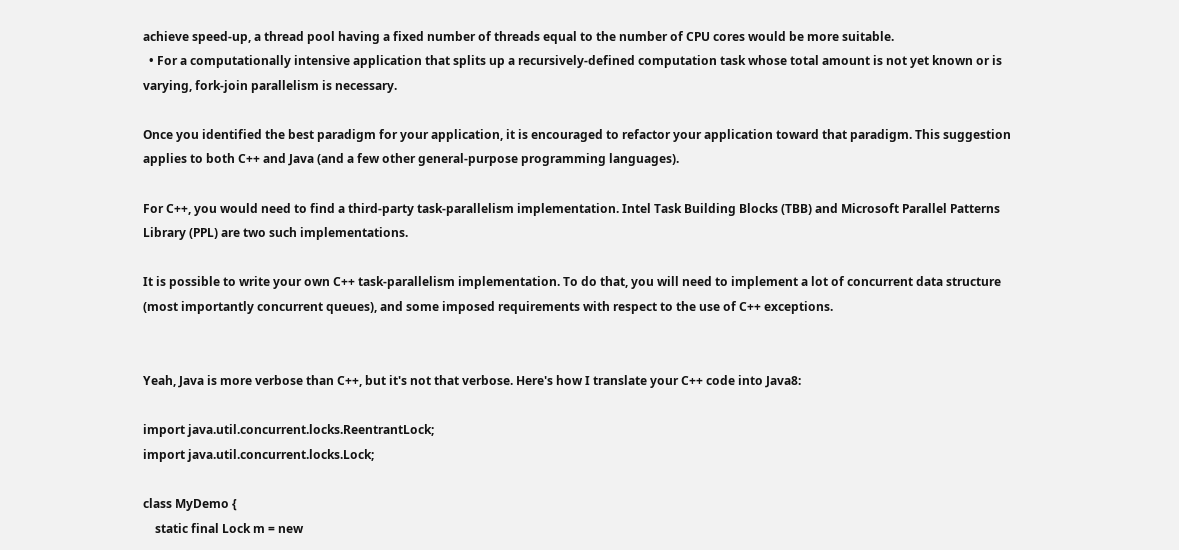achieve speed-up, a thread pool having a fixed number of threads equal to the number of CPU cores would be more suitable.
  • For a computationally intensive application that splits up a recursively-defined computation task whose total amount is not yet known or is varying, fork-join parallelism is necessary.

Once you identified the best paradigm for your application, it is encouraged to refactor your application toward that paradigm. This suggestion applies to both C++ and Java (and a few other general-purpose programming languages).

For C++, you would need to find a third-party task-parallelism implementation. Intel Task Building Blocks (TBB) and Microsoft Parallel Patterns Library (PPL) are two such implementations.

It is possible to write your own C++ task-parallelism implementation. To do that, you will need to implement a lot of concurrent data structure (most importantly concurrent queues), and some imposed requirements with respect to the use of C++ exceptions.


Yeah, Java is more verbose than C++, but it's not that verbose. Here's how I translate your C++ code into Java8:

import java.util.concurrent.locks.ReentrantLock;
import java.util.concurrent.locks.Lock;

class MyDemo {
    static final Lock m = new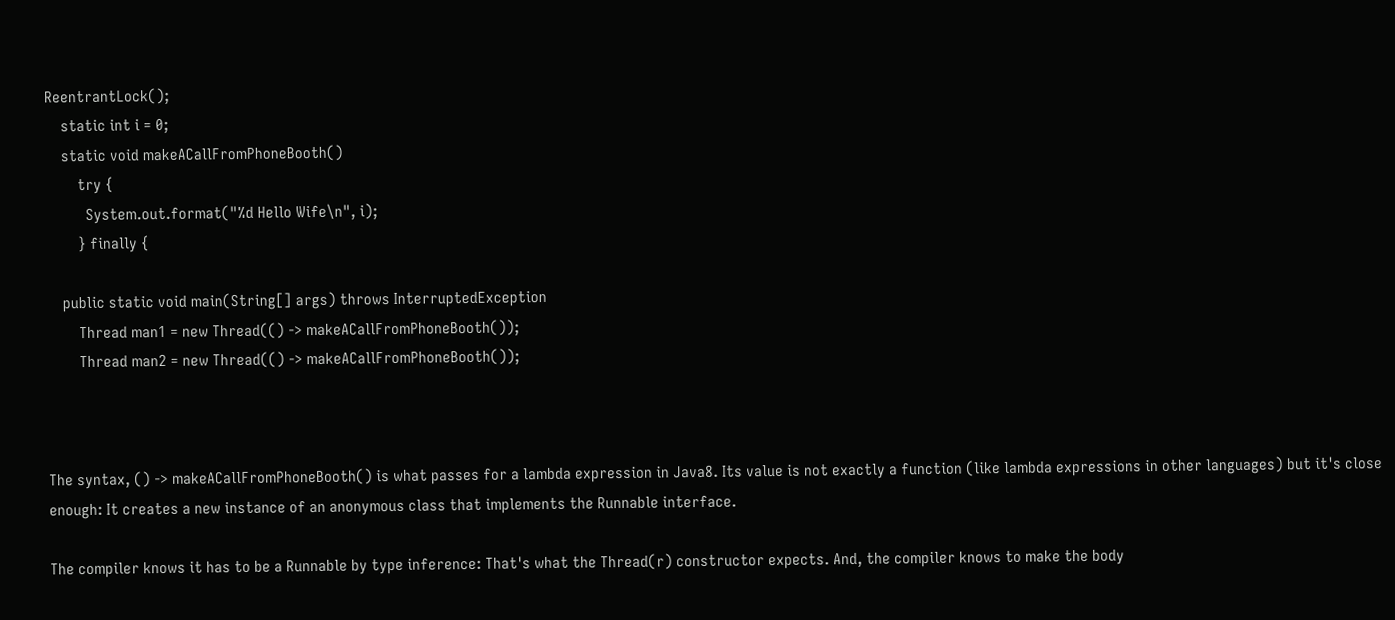ReentrantLock();
    static int i = 0;
    static void makeACallFromPhoneBooth()
        try {
          System.out.format("%d Hello Wife\n", i);
        } finally {

    public static void main(String[] args) throws InterruptedException
        Thread man1 = new Thread(() -> makeACallFromPhoneBooth());
        Thread man2 = new Thread(() -> makeACallFromPhoneBooth());



The syntax, () -> makeACallFromPhoneBooth() is what passes for a lambda expression in Java8. Its value is not exactly a function (like lambda expressions in other languages) but it's close enough: It creates a new instance of an anonymous class that implements the Runnable interface.

The compiler knows it has to be a Runnable by type inference: That's what the Thread(r) constructor expects. And, the compiler knows to make the body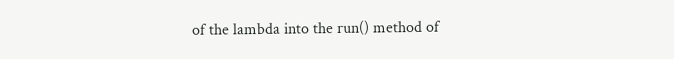of the lambda into the run() method of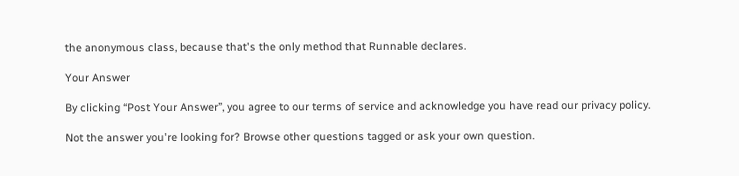the anonymous class, because that's the only method that Runnable declares.

Your Answer

By clicking “Post Your Answer”, you agree to our terms of service and acknowledge you have read our privacy policy.

Not the answer you're looking for? Browse other questions tagged or ask your own question.